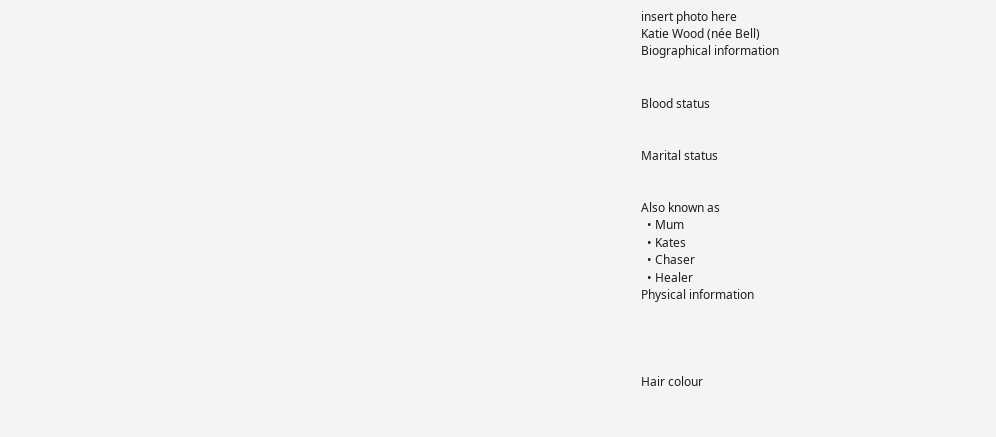insert photo here
Katie Wood (née Bell)
Biographical information


Blood status


Marital status


Also known as
  • Mum
  • Kates
  • Chaser
  • Healer
Physical information




Hair colour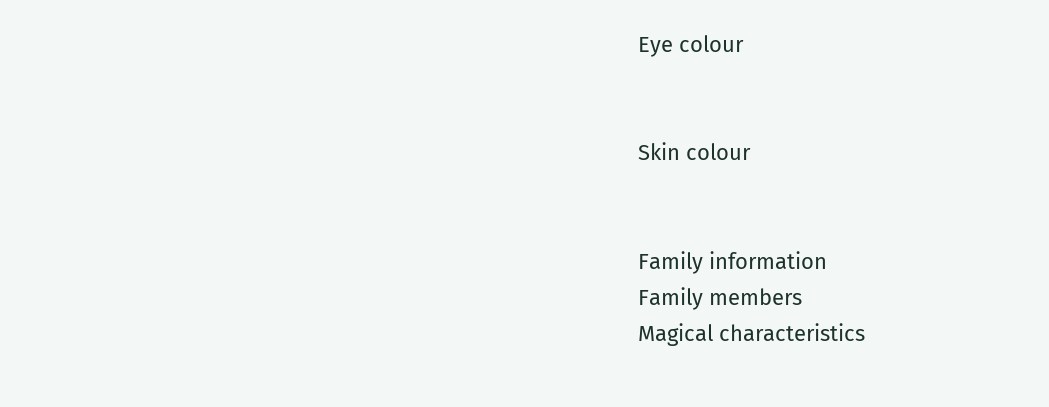Eye colour


Skin colour


Family information
Family members
Magical characteristics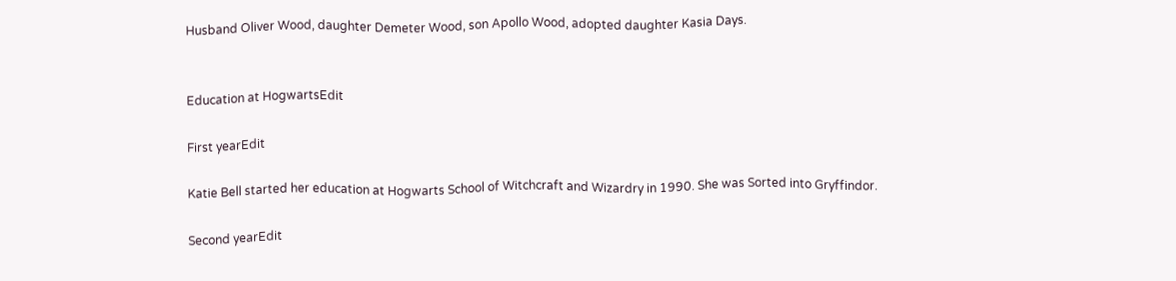Husband Oliver Wood, daughter Demeter Wood, son Apollo Wood, adopted daughter Kasia Days.


Education at HogwartsEdit

First yearEdit

Katie Bell started her education at Hogwarts School of Witchcraft and Wizardry in 1990. She was Sorted into Gryffindor.

Second yearEdit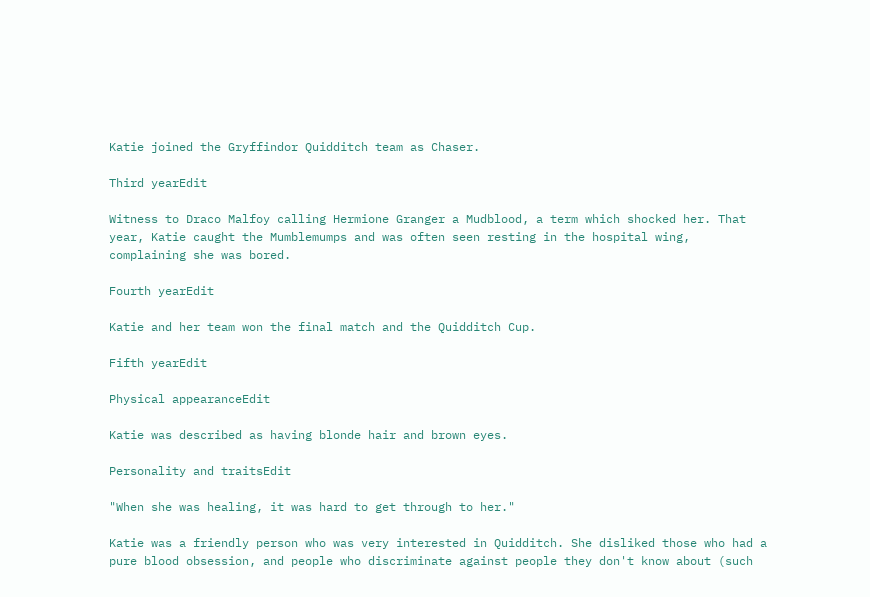Katie joined the Gryffindor Quidditch team as Chaser.

Third yearEdit

Witness to Draco Malfoy calling Hermione Granger a Mudblood, a term which shocked her. That year, Katie caught the Mumblemumps and was often seen resting in the hospital wing, complaining she was bored.

Fourth yearEdit

Katie and her team won the final match and the Quidditch Cup.

Fifth yearEdit

Physical appearanceEdit

Katie was described as having blonde hair and brown eyes.

Personality and traitsEdit

"When she was healing, it was hard to get through to her."

Katie was a friendly person who was very interested in Quidditch. She disliked those who had a pure blood obsession, and people who discriminate against people they don't know about (such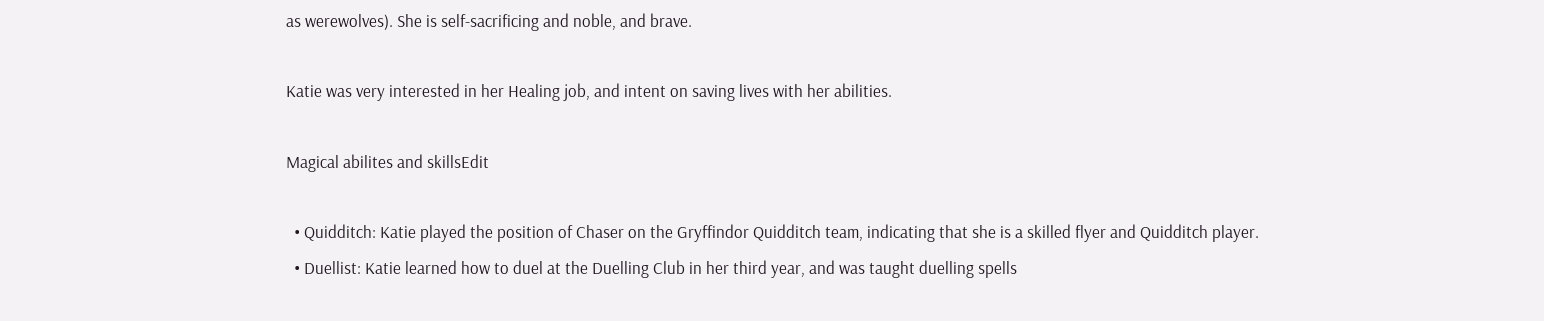as werewolves). She is self-sacrificing and noble, and brave.

Katie was very interested in her Healing job, and intent on saving lives with her abilities.

Magical abilites and skillsEdit

  • Quidditch: Katie played the position of Chaser on the Gryffindor Quidditch team, indicating that she is a skilled flyer and Quidditch player.
  • Duellist: Katie learned how to duel at the Duelling Club in her third year, and was taught duelling spells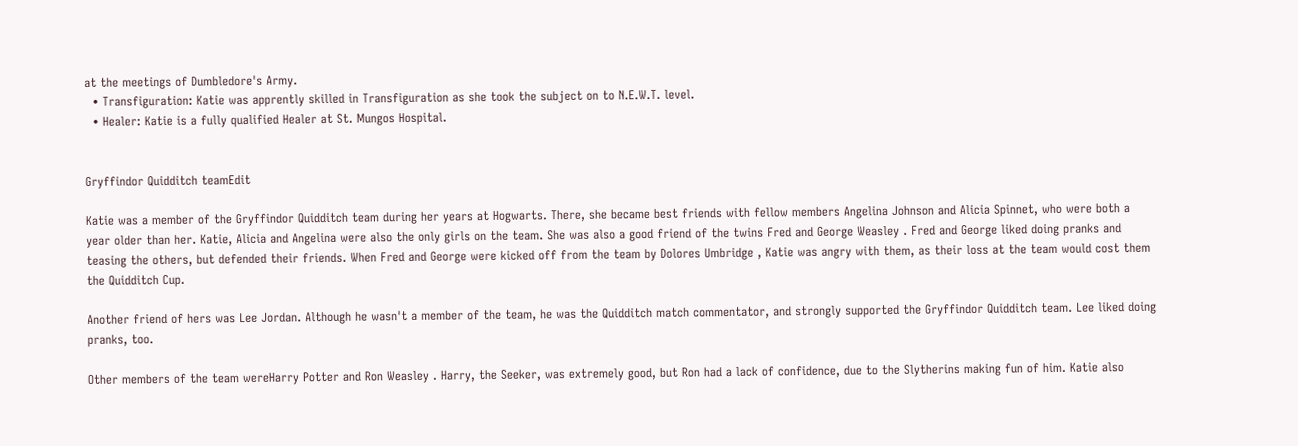at the meetings of Dumbledore's Army.
  • Transfiguration: Katie was apprently skilled in Transfiguration as she took the subject on to N.E.W.T. level.
  • Healer: Katie is a fully qualified Healer at St. Mungos Hospital.


Gryffindor Quidditch teamEdit

Katie was a member of the Gryffindor Quidditch team during her years at Hogwarts. There, she became best friends with fellow members Angelina Johnson and Alicia Spinnet, who were both a year older than her. Katie, Alicia and Angelina were also the only girls on the team. She was also a good friend of the twins Fred and George Weasley . Fred and George liked doing pranks and teasing the others, but defended their friends. When Fred and George were kicked off from the team by Dolores Umbridge , Katie was angry with them, as their loss at the team would cost them the Quidditch Cup.

Another friend of hers was Lee Jordan. Although he wasn't a member of the team, he was the Quidditch match commentator, and strongly supported the Gryffindor Quidditch team. Lee liked doing pranks, too.

Other members of the team wereHarry Potter and Ron Weasley . Harry, the Seeker, was extremely good, but Ron had a lack of confidence, due to the Slytherins making fun of him. Katie also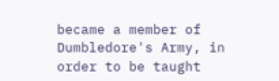became a member of Dumbledore's Army, in order to be taught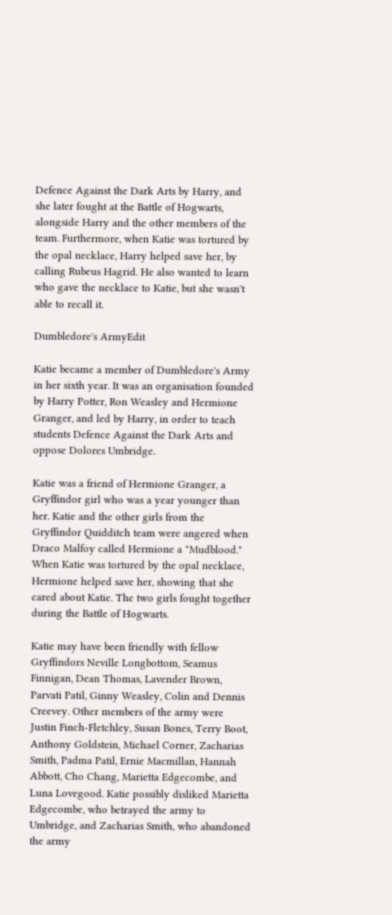Defence Against the Dark Arts by Harry, and she later fought at the Battle of Hogwarts, alongside Harry and the other members of the team. Furthermore, when Katie was tortured by the opal necklace, Harry helped save her, by calling Rubeus Hagrid. He also wanted to learn who gave the necklace to Katie, but she wasn't able to recall it.

Dumbledore's ArmyEdit

Katie became a member of Dumbledore's Army in her sixth year. It was an organisation founded by Harry Potter, Ron Weasley and Hermione Granger, and led by Harry, in order to teach students Defence Against the Dark Arts and oppose Dolores Umbridge.

Katie was a friend of Hermione Granger, a Gryffindor girl who was a year younger than her. Katie and the other girls from the Gryffindor Quidditch team were angered when Draco Malfoy called Hermione a "Mudblood." When Katie was tortured by the opal necklace, Hermione helped save her, showing that she cared about Katie. The two girls fought together during the Battle of Hogwarts.

Katie may have been friendly with fellow Gryffindors Neville Longbottom, Seamus Finnigan, Dean Thomas, Lavender Brown, Parvati Patil, Ginny Weasley, Colin and Dennis Creevey. Other members of the army were Justin Finch-Fletchley, Susan Bones, Terry Boot, Anthony Goldstein, Michael Corner, Zacharias Smith, Padma Patil, Ernie Macmillan, Hannah Abbott, Cho Chang, Marietta Edgecombe, and Luna Lovegood. Katie possibly disliked Marietta Edgecombe, who betrayed the army to Umbridge, and Zacharias Smith, who abandoned the army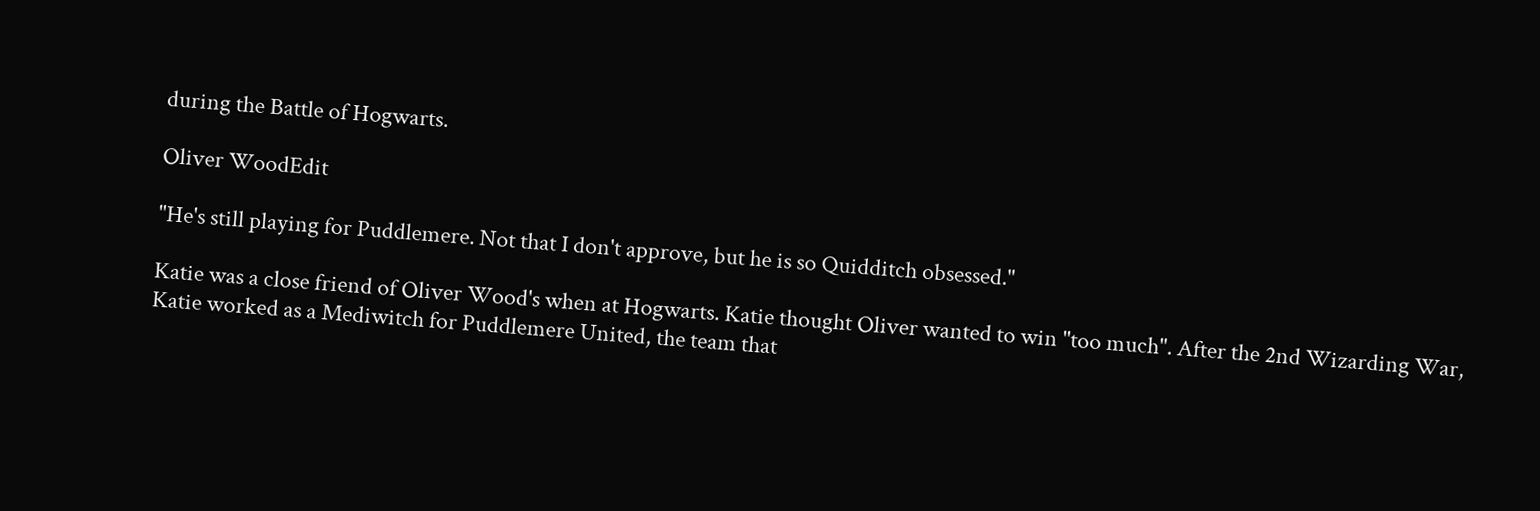during the Battle of Hogwarts.

Oliver WoodEdit

"He's still playing for Puddlemere. Not that I don't approve, but he is so Quidditch obsessed."

Katie was a close friend of Oliver Wood's when at Hogwarts. Katie thought Oliver wanted to win "too much". After the 2nd Wizarding War, Katie worked as a Mediwitch for Puddlemere United, the team that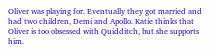Oliver was playing for. Eventually they got married and had two children, Demi and Apollo. Katie thinks that Oliver is too obsessed with Quidditch, but she supports him.